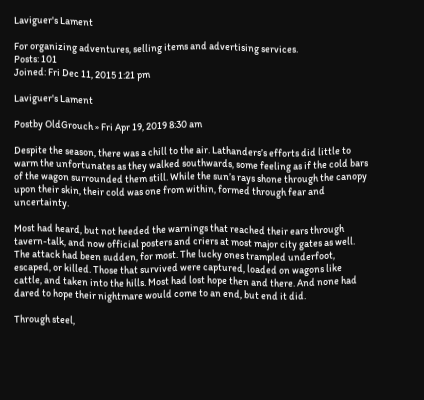Laviguer's Lament

For organizing adventures, selling items and advertising services.
Posts: 101
Joined: Fri Dec 11, 2015 1:21 pm

Laviguer's Lament

Postby OldGrouch » Fri Apr 19, 2019 8:30 am

Despite the season, there was a chill to the air. Lathanders’s efforts did little to warm the unfortunates as they walked southwards, some feeling as if the cold bars of the wagon surrounded them still. While the sun’s rays shone through the canopy upon their skin, their cold was one from within, formed through fear and uncertainty.

Most had heard, but not heeded the warnings that reached their ears through tavern-talk, and now official posters and criers at most major city gates as well. The attack had been sudden, for most. The lucky ones trampled underfoot, escaped, or killed. Those that survived were captured, loaded on wagons like cattle, and taken into the hills. Most had lost hope then and there. And none had dared to hope their nightmare would come to an end, but end it did.

Through steel,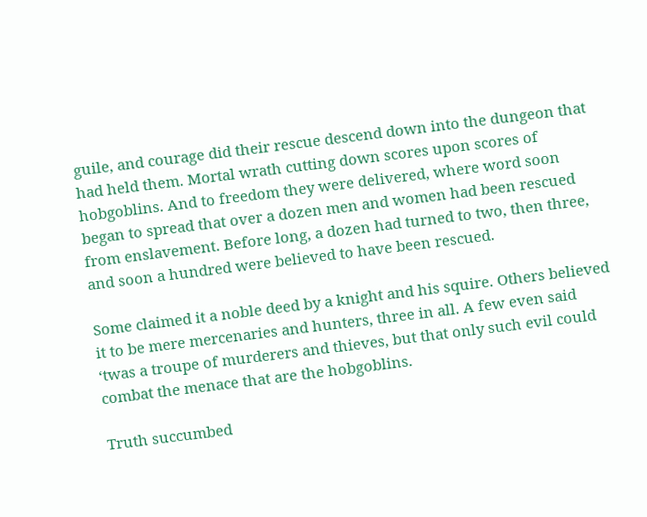guile, and courage did their rescue descend down into the dungeon that had held them. Mortal wrath cutting down scores upon scores of hobgoblins. And to freedom they were delivered, where word soon began to spread that over a dozen men and women had been rescued from enslavement. Before long, a dozen had turned to two, then three, and soon a hundred were believed to have been rescued.

Some claimed it a noble deed by a knight and his squire. Others believed it to be mere mercenaries and hunters, three in all. A few even said ‘twas a troupe of murderers and thieves, but that only such evil could combat the menace that are the hobgoblins.

Truth succumbed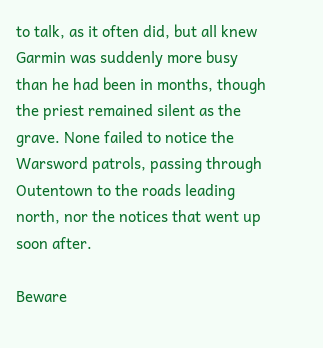to talk, as it often did, but all knew Garmin was suddenly more busy than he had been in months, though the priest remained silent as the grave. None failed to notice the Warsword patrols, passing through Outentown to the roads leading north, nor the notices that went up soon after.

Beware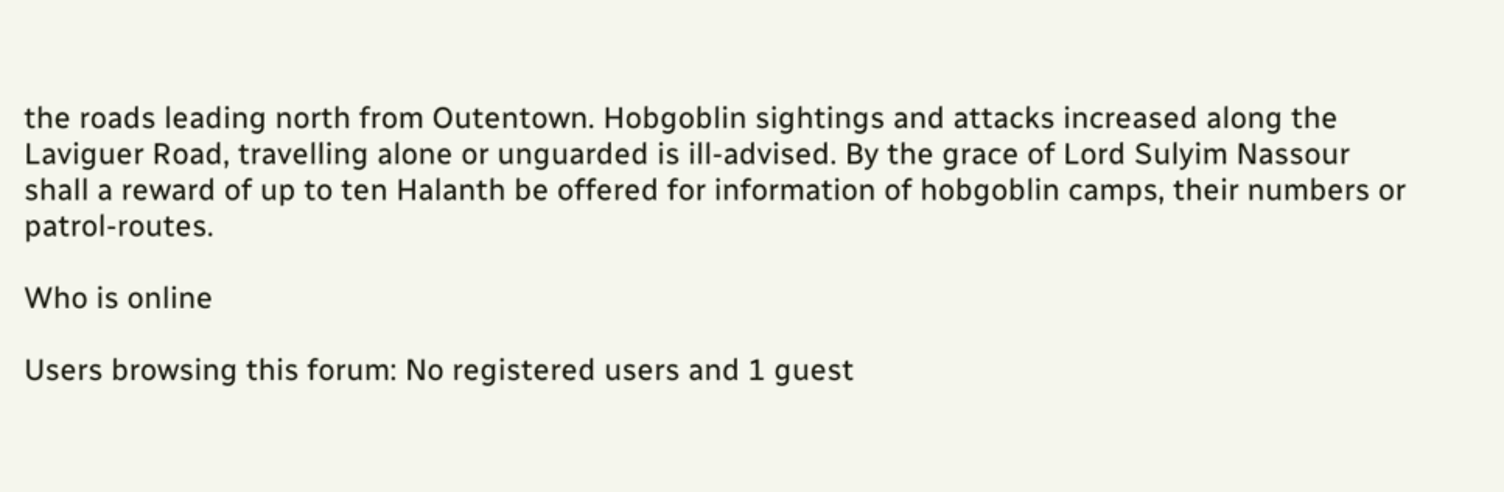the roads leading north from Outentown. Hobgoblin sightings and attacks increased along the Laviguer Road, travelling alone or unguarded is ill-advised. By the grace of Lord Sulyim Nassour shall a reward of up to ten Halanth be offered for information of hobgoblin camps, their numbers or patrol-routes.

Who is online

Users browsing this forum: No registered users and 1 guest